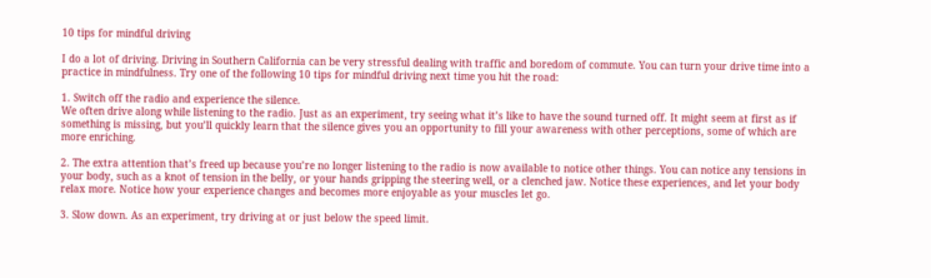10 tips for mindful driving

I do a lot of driving. Driving in Southern California can be very stressful dealing with traffic and boredom of commute. You can turn your drive time into a practice in mindfulness. Try one of the following 10 tips for mindful driving next time you hit the road:

1. Switch off the radio and experience the silence.
We often drive along while listening to the radio. Just as an experiment, try seeing what it’s like to have the sound turned off. It might seem at first as if something is missing, but you’ll quickly learn that the silence gives you an opportunity to fill your awareness with other perceptions, some of which are more enriching.

2. The extra attention that’s freed up because you’re no longer listening to the radio is now available to notice other things. You can notice any tensions in your body, such as a knot of tension in the belly, or your hands gripping the steering well, or a clenched jaw. Notice these experiences, and let your body relax more. Notice how your experience changes and becomes more enjoyable as your muscles let go.

3. Slow down. As an experiment, try driving at or just below the speed limit.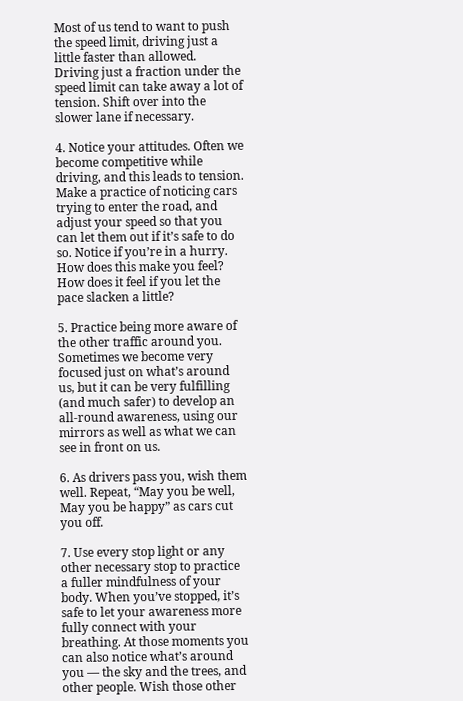Most of us tend to want to push the speed limit, driving just a little faster than allowed. Driving just a fraction under the speed limit can take away a lot of tension. Shift over into the slower lane if necessary.

4. Notice your attitudes. Often we become competitive while driving, and this leads to tension. Make a practice of noticing cars trying to enter the road, and adjust your speed so that you can let them out if it’s safe to do so. Notice if you’re in a hurry. How does this make you feel? How does it feel if you let the pace slacken a little?

5. Practice being more aware of the other traffic around you. Sometimes we become very focused just on what’s around us, but it can be very fulfilling (and much safer) to develop an all-round awareness, using our mirrors as well as what we can see in front on us.

6. As drivers pass you, wish them well. Repeat, “May you be well, May you be happy” as cars cut you off.

7. Use every stop light or any other necessary stop to practice a fuller mindfulness of your body. When you’ve stopped, it’s safe to let your awareness more fully connect with your breathing. At those moments you can also notice what’s around you — the sky and the trees, and other people. Wish those other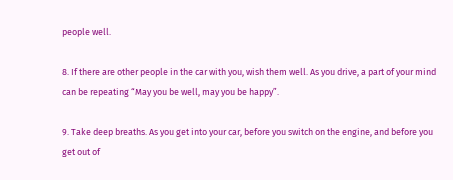people well.

8. If there are other people in the car with you, wish them well. As you drive, a part of your mind can be repeating “May you be well, may you be happy”.

9. Take deep breaths. As you get into your car, before you switch on the engine, and before you get out of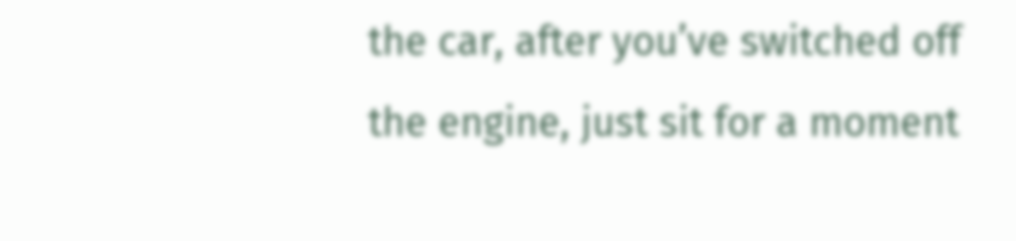the car, after you’ve switched off the engine, just sit for a moment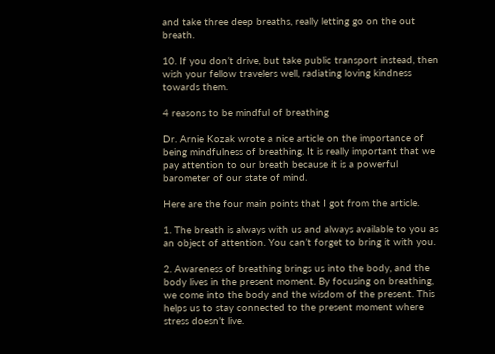and take three deep breaths, really letting go on the out breath.

10. If you don’t drive, but take public transport instead, then wish your fellow travelers well, radiating loving kindness towards them.

4 reasons to be mindful of breathing

Dr. Arnie Kozak wrote a nice article on the importance of being mindfulness of breathing. It is really important that we pay attention to our breath because it is a powerful barometer of our state of mind.

Here are the four main points that I got from the article.

1. The breath is always with us and always available to you as an object of attention. You can’t forget to bring it with you.

2. Awareness of breathing brings us into the body, and the body lives in the present moment. By focusing on breathing, we come into the body and the wisdom of the present. This helps us to stay connected to the present moment where stress doesn’t live.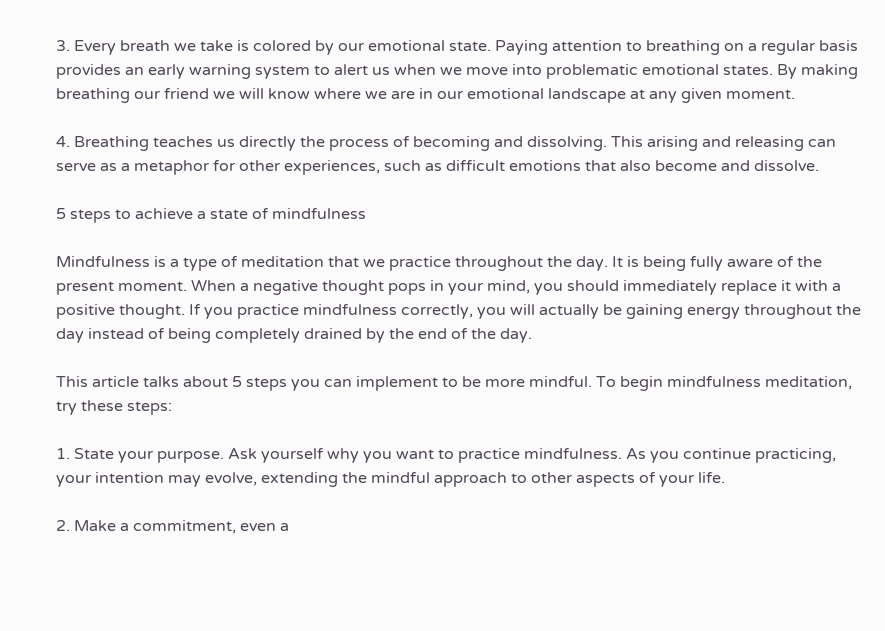3. Every breath we take is colored by our emotional state. Paying attention to breathing on a regular basis provides an early warning system to alert us when we move into problematic emotional states. By making breathing our friend we will know where we are in our emotional landscape at any given moment.

4. Breathing teaches us directly the process of becoming and dissolving. This arising and releasing can serve as a metaphor for other experiences, such as difficult emotions that also become and dissolve.

5 steps to achieve a state of mindfulness

Mindfulness is a type of meditation that we practice throughout the day. It is being fully aware of the present moment. When a negative thought pops in your mind, you should immediately replace it with a positive thought. If you practice mindfulness correctly, you will actually be gaining energy throughout the day instead of being completely drained by the end of the day.

This article talks about 5 steps you can implement to be more mindful. To begin mindfulness meditation, try these steps:

1. State your purpose. Ask yourself why you want to practice mindfulness. As you continue practicing, your intention may evolve, extending the mindful approach to other aspects of your life.

2. Make a commitment, even a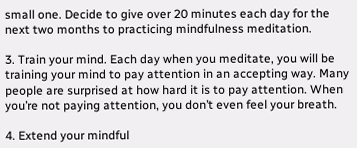small one. Decide to give over 20 minutes each day for the next two months to practicing mindfulness meditation.

3. Train your mind. Each day when you meditate, you will be training your mind to pay attention in an accepting way. Many people are surprised at how hard it is to pay attention. When you’re not paying attention, you don’t even feel your breath.

4. Extend your mindful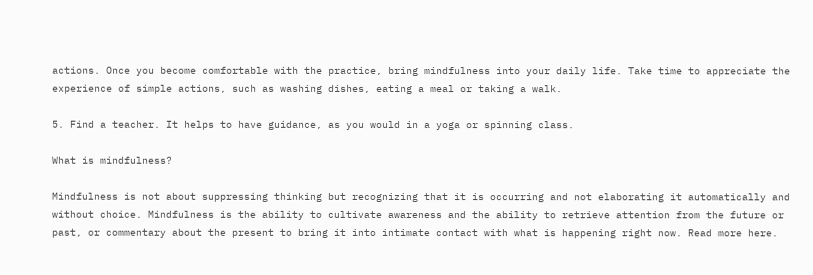actions. Once you become comfortable with the practice, bring mindfulness into your daily life. Take time to appreciate the experience of simple actions, such as washing dishes, eating a meal or taking a walk.

5. Find a teacher. It helps to have guidance, as you would in a yoga or spinning class.

What is mindfulness?

Mindfulness is not about suppressing thinking but recognizing that it is occurring and not elaborating it automatically and without choice. Mindfulness is the ability to cultivate awareness and the ability to retrieve attention from the future or past, or commentary about the present to bring it into intimate contact with what is happening right now. Read more here.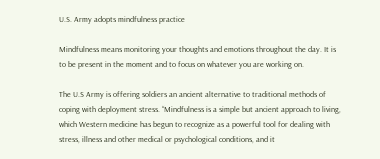U.S. Army adopts mindfulness practice

Mindfulness means monitoring your thoughts and emotions throughout the day. It is to be present in the moment and to focus on whatever you are working on.

The U.S Army is offering soldiers an ancient alternative to traditional methods of coping with deployment stress. “Mindfulness is a simple but ancient approach to living, which Western medicine has begun to recognize as a powerful tool for dealing with stress, illness and other medical or psychological conditions, and it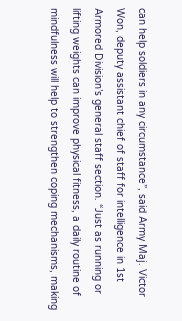can help soldiers in any circumstance”, said Army Maj. Victor Won, deputy assistant chief of staff for intelligence in 1st Armored Division’s general staff section. “Just as running or lifting weights can improve physical fitness, a daily routine of mindfulness will help to strengthen coping mechanisms, making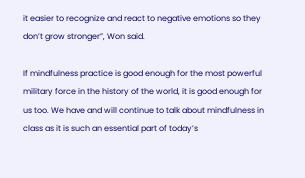it easier to recognize and react to negative emotions so they don’t grow stronger”, Won said.

If mindfulness practice is good enough for the most powerful military force in the history of the world, it is good enough for us too. We have and will continue to talk about mindfulness in class as it is such an essential part of today’s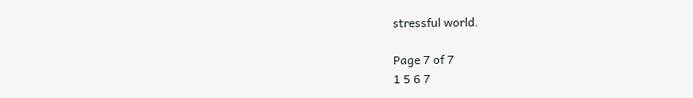stressful world.

Page 7 of 7
1 5 6 7